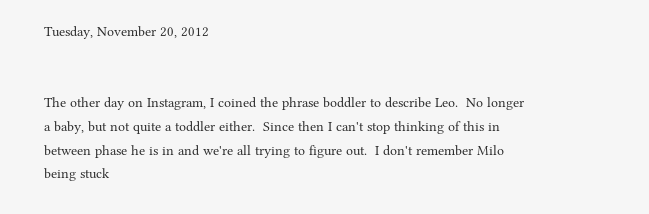Tuesday, November 20, 2012


The other day on Instagram, I coined the phrase boddler to describe Leo.  No longer a baby, but not quite a toddler either.  Since then I can't stop thinking of this in between phase he is in and we're all trying to figure out.  I don't remember Milo being stuck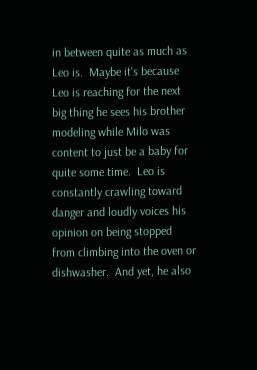in between quite as much as Leo is.  Maybe it's because Leo is reaching for the next big thing he sees his brother modeling while Milo was content to just be a baby for quite some time.  Leo is constantly crawling toward danger and loudly voices his opinion on being stopped from climbing into the oven or dishwasher.  And yet, he also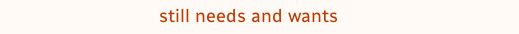still needs and wants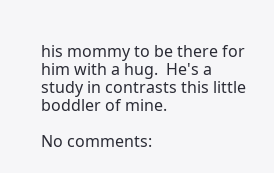his mommy to be there for him with a hug.  He's a study in contrasts this little boddler of mine.

No comments: